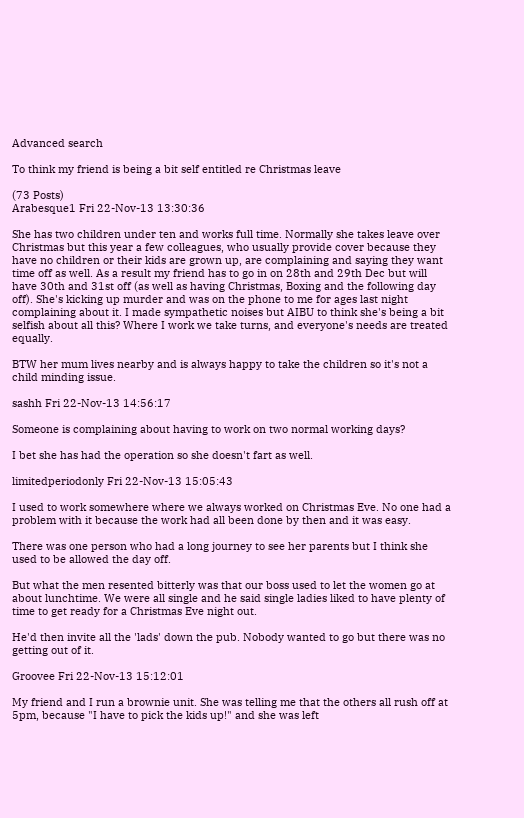Advanced search

To think my friend is being a bit self entitled re Christmas leave

(73 Posts)
Arabesque1 Fri 22-Nov-13 13:30:36

She has two children under ten and works full time. Normally she takes leave over Christmas but this year a few colleagues, who usually provide cover because they have no children or their kids are grown up, are complaining and saying they want time off as well. As a result my friend has to go in on 28th and 29th Dec but will have 30th and 31st off (as well as having Christmas, Boxing and the following day off). She's kicking up murder and was on the phone to me for ages last night complaining about it. I made sympathetic noises but AIBU to think she's being a bit selfish about all this? Where I work we take turns, and everyone's needs are treated equally.

BTW her mum lives nearby and is always happy to take the children so it's not a child minding issue.

sashh Fri 22-Nov-13 14:56:17

Someone is complaining about having to work on two normal working days?

I bet she has had the operation so she doesn't fart as well.

limitedperiodonly Fri 22-Nov-13 15:05:43

I used to work somewhere where we always worked on Christmas Eve. No one had a problem with it because the work had all been done by then and it was easy.

There was one person who had a long journey to see her parents but I think she used to be allowed the day off.

But what the men resented bitterly was that our boss used to let the women go at about lunchtime. We were all single and he said single ladies liked to have plenty of time to get ready for a Christmas Eve night out.

He'd then invite all the 'lads' down the pub. Nobody wanted to go but there was no getting out of it.

Groovee Fri 22-Nov-13 15:12:01

My friend and I run a brownie unit. She was telling me that the others all rush off at 5pm, because "I have to pick the kids up!" and she was left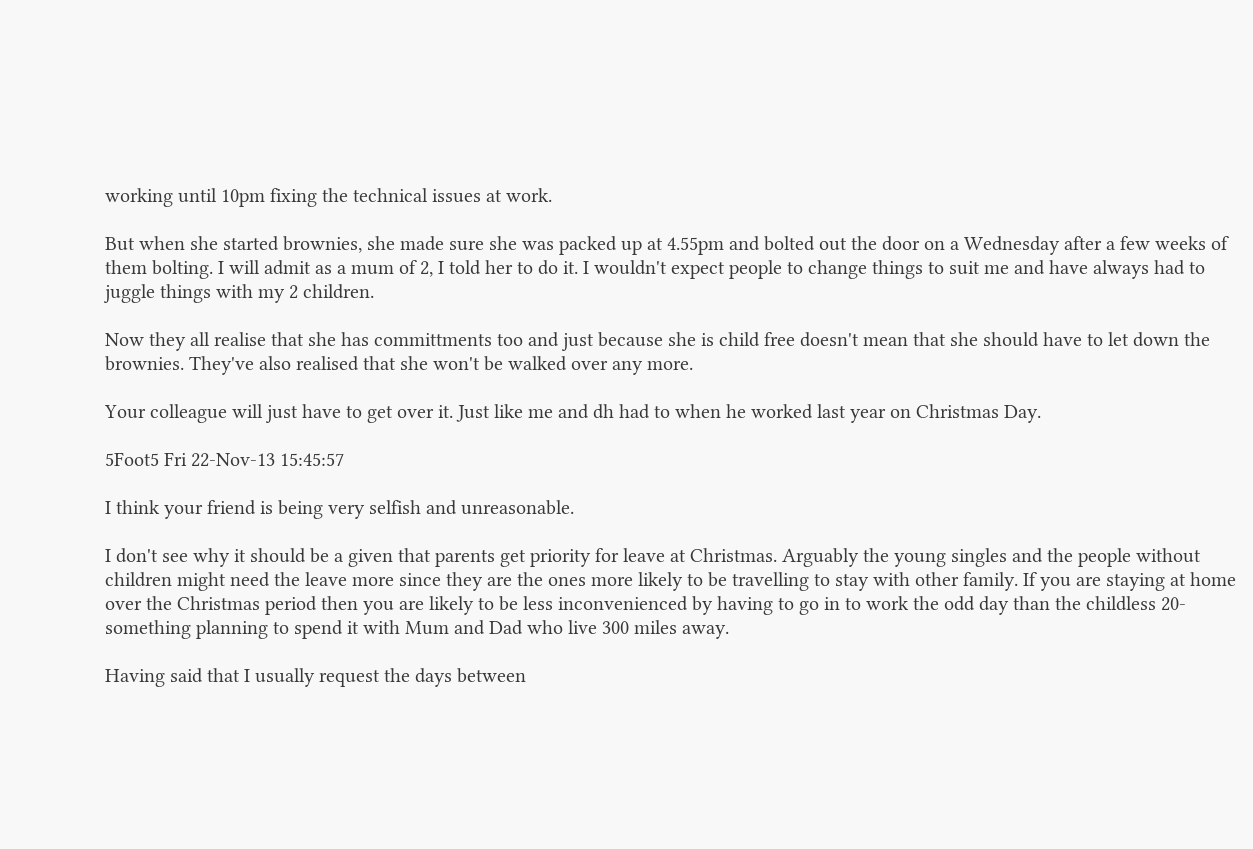working until 10pm fixing the technical issues at work.

But when she started brownies, she made sure she was packed up at 4.55pm and bolted out the door on a Wednesday after a few weeks of them bolting. I will admit as a mum of 2, I told her to do it. I wouldn't expect people to change things to suit me and have always had to juggle things with my 2 children.

Now they all realise that she has committments too and just because she is child free doesn't mean that she should have to let down the brownies. They've also realised that she won't be walked over any more.

Your colleague will just have to get over it. Just like me and dh had to when he worked last year on Christmas Day.

5Foot5 Fri 22-Nov-13 15:45:57

I think your friend is being very selfish and unreasonable.

I don't see why it should be a given that parents get priority for leave at Christmas. Arguably the young singles and the people without children might need the leave more since they are the ones more likely to be travelling to stay with other family. If you are staying at home over the Christmas period then you are likely to be less inconvenienced by having to go in to work the odd day than the childless 20-something planning to spend it with Mum and Dad who live 300 miles away.

Having said that I usually request the days between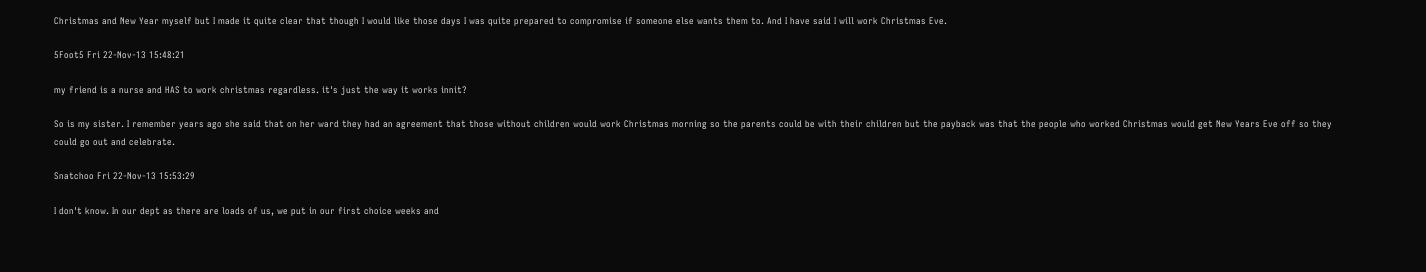Christmas and New Year myself but I made it quite clear that though I would like those days I was quite prepared to compromise if someone else wants them to. And I have said I will work Christmas Eve.

5Foot5 Fri 22-Nov-13 15:48:21

my friend is a nurse and HAS to work christmas regardless. it's just the way it works innit?

So is my sister. I remember years ago she said that on her ward they had an agreement that those without children would work Christmas morning so the parents could be with their children but the payback was that the people who worked Christmas would get New Years Eve off so they could go out and celebrate.

Snatchoo Fri 22-Nov-13 15:53:29

I don't know. In our dept as there are loads of us, we put in our first choice weeks and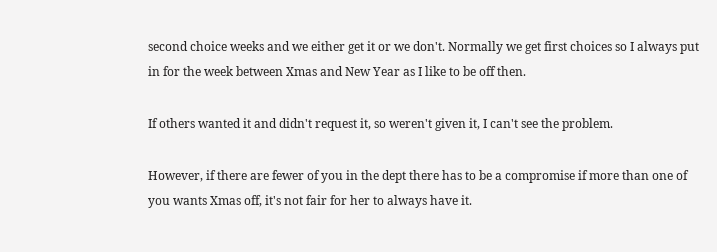second choice weeks and we either get it or we don't. Normally we get first choices so I always put in for the week between Xmas and New Year as I like to be off then.

If others wanted it and didn't request it, so weren't given it, I can't see the problem.

However, if there are fewer of you in the dept there has to be a compromise if more than one of you wants Xmas off, it's not fair for her to always have it.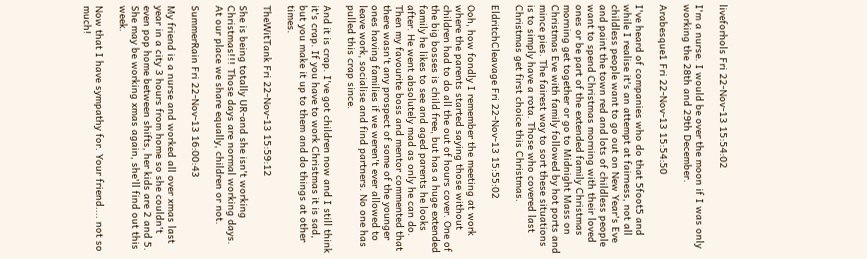liveforhols Fri 22-Nov-13 15:54:02

I'm a nurse. I would be over the moon if I was only working the 28th and 29th December.

Arabesque1 Fri 22-Nov-13 15:54:50

I've heard of companies who do that 5foot5 and while I realise it's an attempt at fairness, not all childless people want to go out on New Year's Eve and paint the town red and lots of childless people want to spend Christmas morning with their loved ones or be part of the extended family Christmas morning get together or go to Midnight Mass on Christmas Eve with family followed by hot ports and mince pies. The fairest way to sort these situations is to simply have a rota. Those who covered last Christmas get first choice this Christmas.

EldritchCleavage Fri 22-Nov-13 15:55:02

Ooh, how fondly I remember the meeting at work where the parents started saying those without children had to do all the out of hours cover. One of the big bosses is child free, but has a huge extended family he likes to see and aged parents he looks after. He went absolutely mad as only he can do. Then my favourite boss and mentor commented that there wasn't any prospect of some of the younger ones having families if we weren't ever allowed to leave work, socialise and find partners. No one has pulled this crap since.

And it is crap. I've got children now and I still think it's crap. If you have to work Christmas it is sad, but you make it up to them and do things at other times.

TheWitTank Fri 22-Nov-13 15:59:12

She is being totally UR-and she isn't working Christmas!!! Those days are normal working days. At our place we share equally, children or not.

SummerRain Fri 22-Nov-13 16:00:43

My friend is a nurse and worked all over xmas last year in a city 3 hours from home so she couldn't even pop home between shifts, her kids are 2 and 5. She may be working xmas again, she'll find out this week.

Now that I have sympathy for. Your friend.... not so much!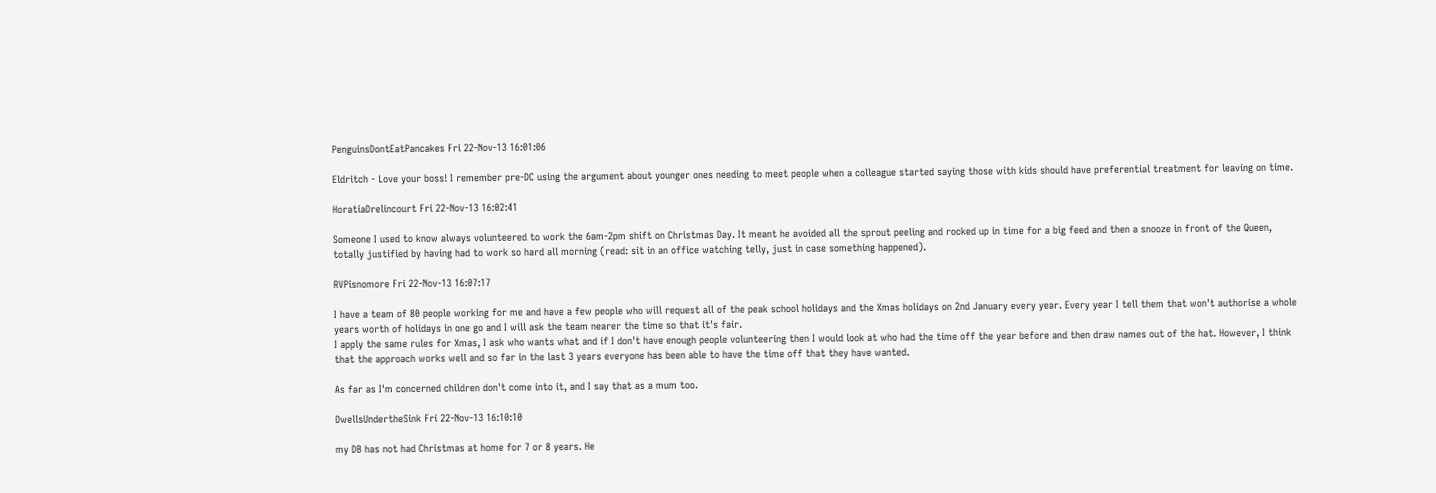PenguinsDontEatPancakes Fri 22-Nov-13 16:01:06

Eldritch - Love your boss! I remember pre-DC using the argument about younger ones needing to meet people when a colleague started saying those with kids should have preferential treatment for leaving on time.

HoratiaDrelincourt Fri 22-Nov-13 16:02:41

Someone I used to know always volunteered to work the 6am-2pm shift on Christmas Day. It meant he avoided all the sprout peeling and rocked up in time for a big feed and then a snooze in front of the Queen, totally justified by having had to work so hard all morning (read: sit in an office watching telly, just in case something happened).

RVPisnomore Fri 22-Nov-13 16:07:17

I have a team of 80 people working for me and have a few people who will request all of the peak school holidays and the Xmas holidays on 2nd January every year. Every year I tell them that won't authorise a whole years worth of holidays in one go and I will ask the team nearer the time so that it's fair.
I apply the same rules for Xmas, I ask who wants what and if I don't have enough people volunteering then I would look at who had the time off the year before and then draw names out of the hat. However, I think that the approach works well and so far in the last 3 years everyone has been able to have the time off that they have wanted.

As far as I'm concerned children don't come into it, and I say that as a mum too.

DwellsUndertheSink Fri 22-Nov-13 16:10:10

my DB has not had Christmas at home for 7 or 8 years. He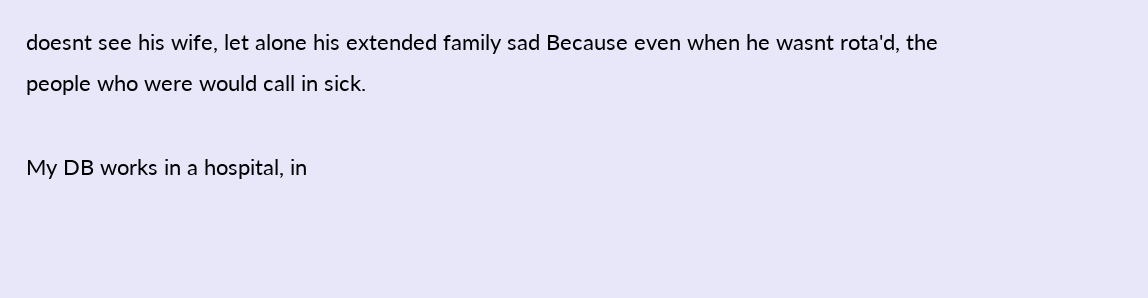doesnt see his wife, let alone his extended family sad Because even when he wasnt rota'd, the people who were would call in sick.

My DB works in a hospital, in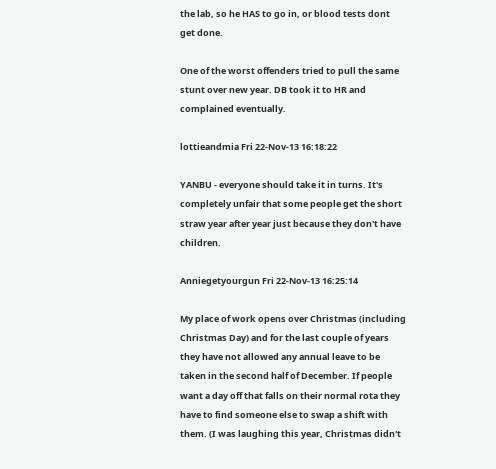the lab, so he HAS to go in, or blood tests dont get done.

One of the worst offenders tried to pull the same stunt over new year. DB took it to HR and complained eventually.

lottieandmia Fri 22-Nov-13 16:18:22

YANBU - everyone should take it in turns. It's completely unfair that some people get the short straw year after year just because they don't have children.

Anniegetyourgun Fri 22-Nov-13 16:25:14

My place of work opens over Christmas (including Christmas Day) and for the last couple of years they have not allowed any annual leave to be taken in the second half of December. If people want a day off that falls on their normal rota they have to find someone else to swap a shift with them. (I was laughing this year, Christmas didn't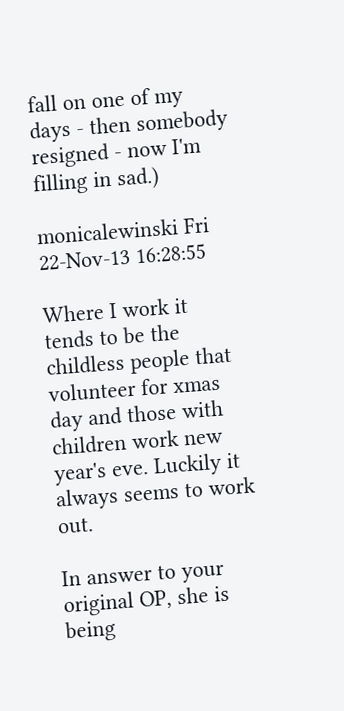fall on one of my days - then somebody resigned - now I'm filling in sad.)

monicalewinski Fri 22-Nov-13 16:28:55

Where I work it tends to be the childless people that volunteer for xmas day and those with children work new year's eve. Luckily it always seems to work out.

In answer to your original OP, she is being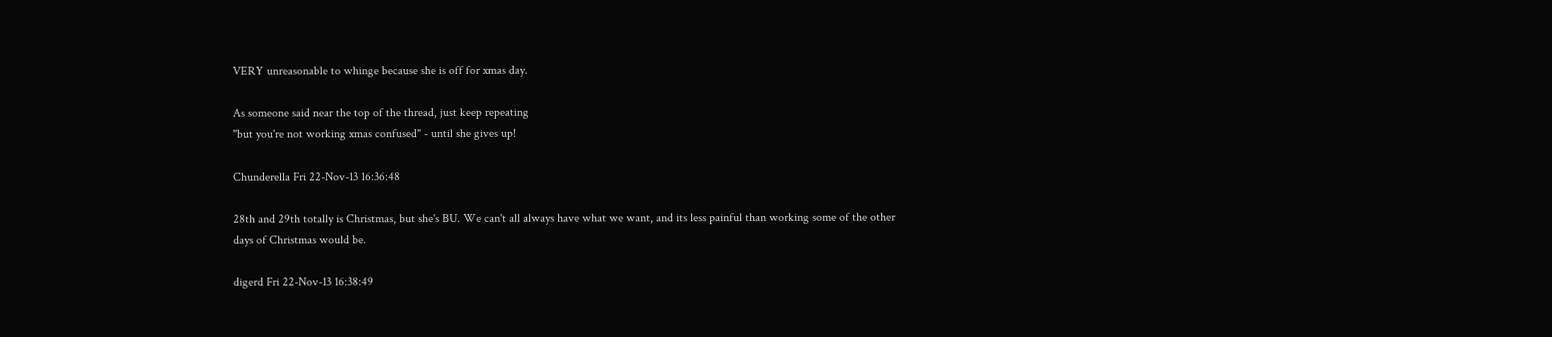VERY unreasonable to whinge because she is off for xmas day.

As someone said near the top of the thread, just keep repeating
"but you're not working xmas confused" - until she gives up!

Chunderella Fri 22-Nov-13 16:36:48

28th and 29th totally is Christmas, but she's BU. We can't all always have what we want, and its less painful than working some of the other days of Christmas would be.

digerd Fri 22-Nov-13 16:38:49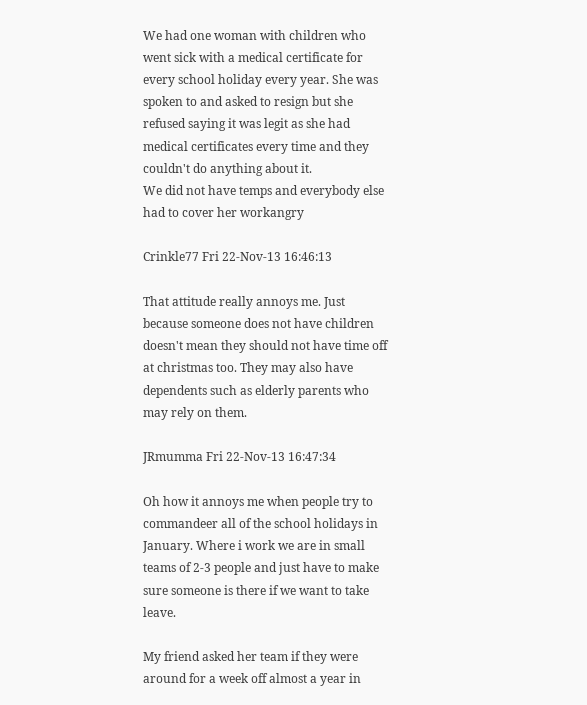We had one woman with children who went sick with a medical certificate for every school holiday every year. She was spoken to and asked to resign but she refused saying it was legit as she had medical certificates every time and they couldn't do anything about it.
We did not have temps and everybody else had to cover her workangry

Crinkle77 Fri 22-Nov-13 16:46:13

That attitude really annoys me. Just because someone does not have children doesn't mean they should not have time off at christmas too. They may also have dependents such as elderly parents who may rely on them.

JRmumma Fri 22-Nov-13 16:47:34

Oh how it annoys me when people try to commandeer all of the school holidays in January. Where i work we are in small teams of 2-3 people and just have to make sure someone is there if we want to take leave.

My friend asked her team if they were around for a week off almost a year in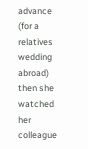advance (for a relatives wedding abroad) then she watched her colleague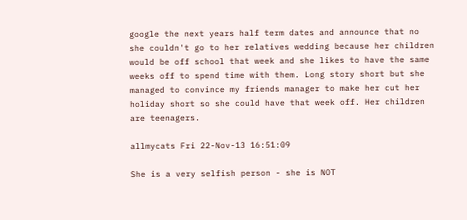google the next years half term dates and announce that no she couldn't go to her relatives wedding because her children would be off school that week and she likes to have the same weeks off to spend time with them. Long story short but she managed to convince my friends manager to make her cut her holiday short so she could have that week off. Her children are teenagers.

allmycats Fri 22-Nov-13 16:51:09

She is a very selfish person - she is NOT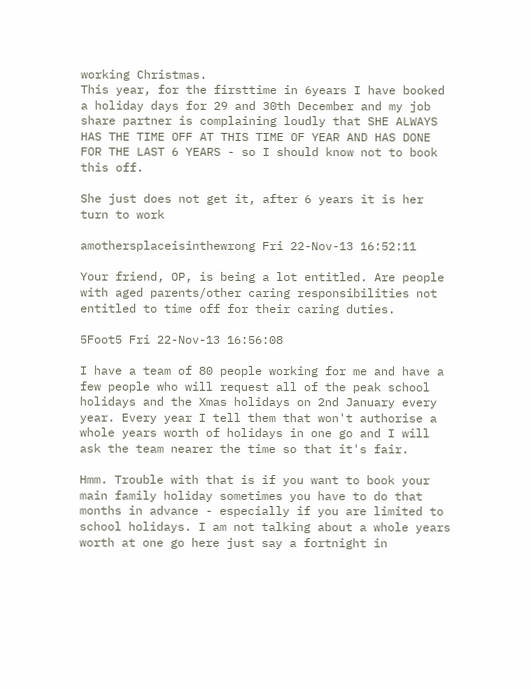working Christmas.
This year, for the firsttime in 6years I have booked a holiday days for 29 and 30th December and my job share partner is complaining loudly that SHE ALWAYS HAS THE TIME OFF AT THIS TIME OF YEAR AND HAS DONE FOR THE LAST 6 YEARS - so I should know not to book this off.

She just does not get it, after 6 years it is her turn to work

amothersplaceisinthewrong Fri 22-Nov-13 16:52:11

Your friend, OP, is being a lot entitled. Are people with aged parents/other caring responsibilities not entitled to time off for their caring duties.

5Foot5 Fri 22-Nov-13 16:56:08

I have a team of 80 people working for me and have a few people who will request all of the peak school holidays and the Xmas holidays on 2nd January every year. Every year I tell them that won't authorise a whole years worth of holidays in one go and I will ask the team nearer the time so that it's fair.

Hmm. Trouble with that is if you want to book your main family holiday sometimes you have to do that months in advance - especially if you are limited to school holidays. I am not talking about a whole years worth at one go here just say a fortnight in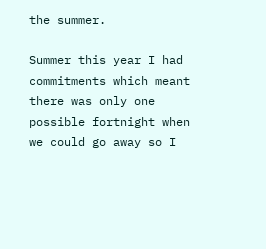the summer.

Summer this year I had commitments which meant there was only one possible fortnight when we could go away so I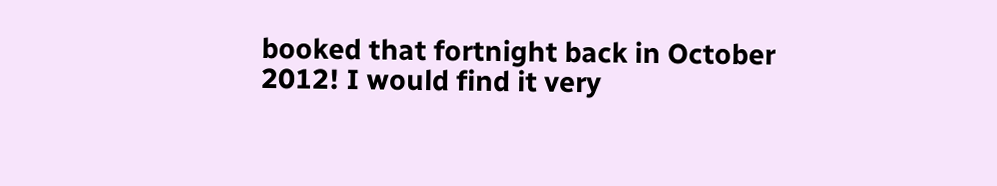booked that fortnight back in October 2012! I would find it very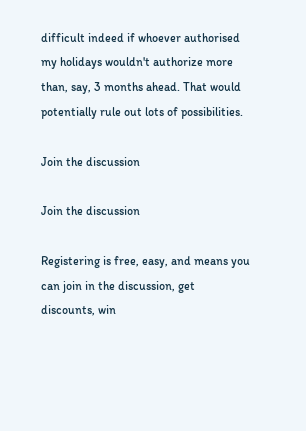difficult indeed if whoever authorised my holidays wouldn't authorize more than, say, 3 months ahead. That would potentially rule out lots of possibilities.

Join the discussion

Join the discussion

Registering is free, easy, and means you can join in the discussion, get discounts, win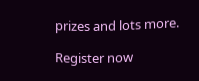prizes and lots more.

Register now